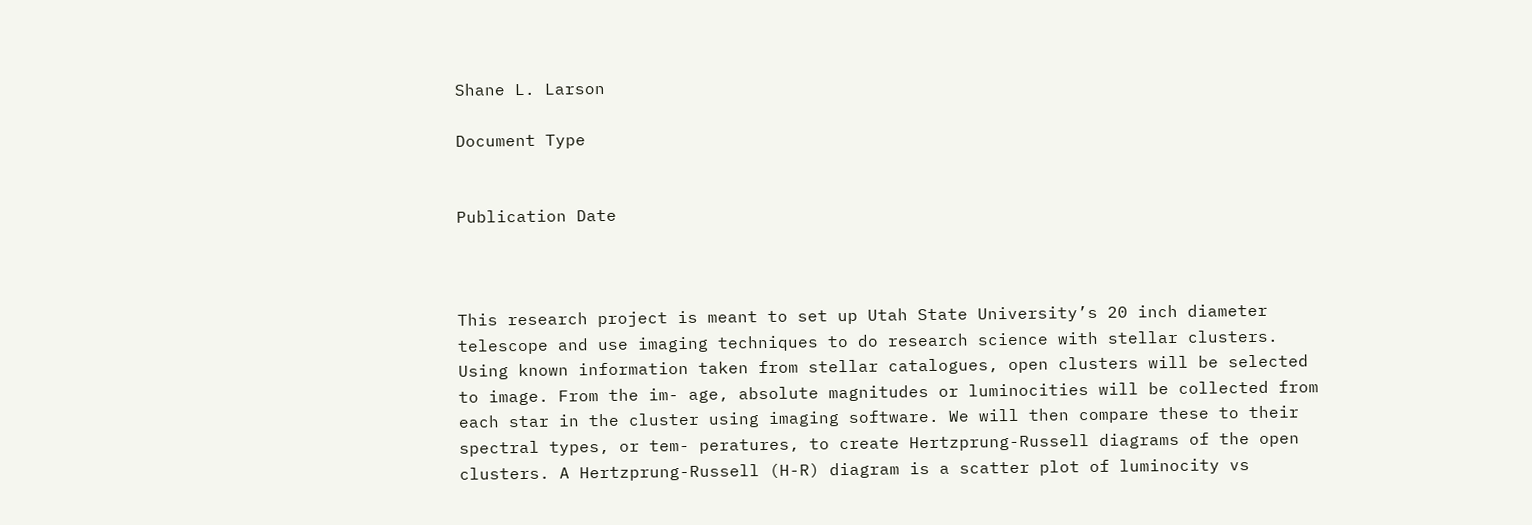Shane L. Larson

Document Type


Publication Date



This research project is meant to set up Utah State University’s 20 inch diameter telescope and use imaging techniques to do research science with stellar clusters. Using known information taken from stellar catalogues, open clusters will be selected to image. From the im- age, absolute magnitudes or luminocities will be collected from each star in the cluster using imaging software. We will then compare these to their spectral types, or tem- peratures, to create Hertzprung-Russell diagrams of the open clusters. A Hertzprung-Russell (H-R) diagram is a scatter plot of luminocity vs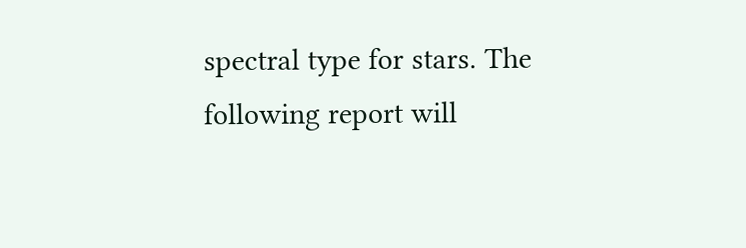spectral type for stars. The following report will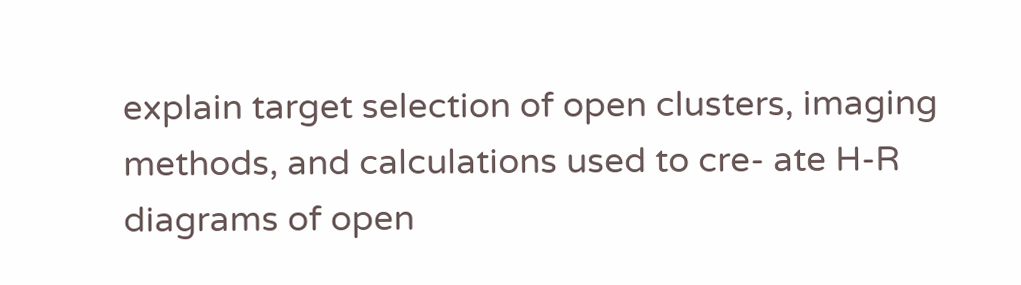explain target selection of open clusters, imaging methods, and calculations used to cre- ate H-R diagrams of open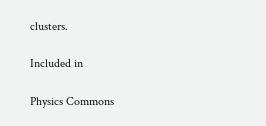clusters.

Included in

Physics Commons